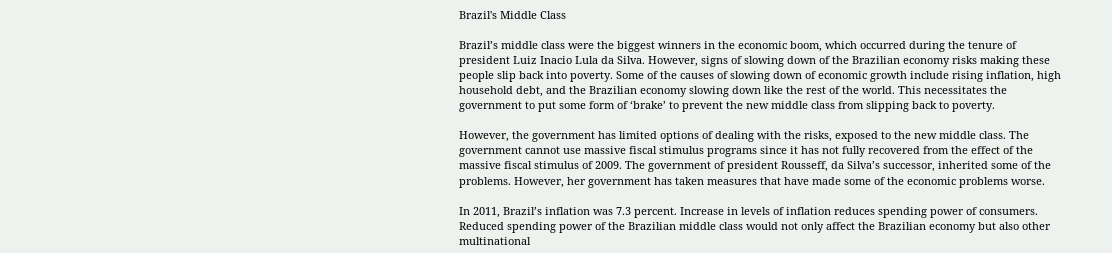Brazil's Middle Class

Brazil’s middle class were the biggest winners in the economic boom, which occurred during the tenure of president Luiz Inacio Lula da Silva. However, signs of slowing down of the Brazilian economy risks making these people slip back into poverty. Some of the causes of slowing down of economic growth include rising inflation, high household debt, and the Brazilian economy slowing down like the rest of the world. This necessitates the government to put some form of ‘brake’ to prevent the new middle class from slipping back to poverty.

However, the government has limited options of dealing with the risks, exposed to the new middle class. The government cannot use massive fiscal stimulus programs since it has not fully recovered from the effect of the massive fiscal stimulus of 2009. The government of president Rousseff, da Silva’s successor, inherited some of the problems. However, her government has taken measures that have made some of the economic problems worse.

In 2011, Brazil’s inflation was 7.3 percent. Increase in levels of inflation reduces spending power of consumers. Reduced spending power of the Brazilian middle class would not only affect the Brazilian economy but also other multinational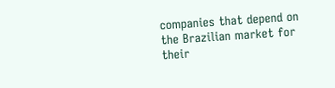companies that depend on the Brazilian market for their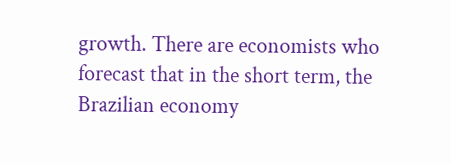growth. There are economists who forecast that in the short term, the Brazilian economy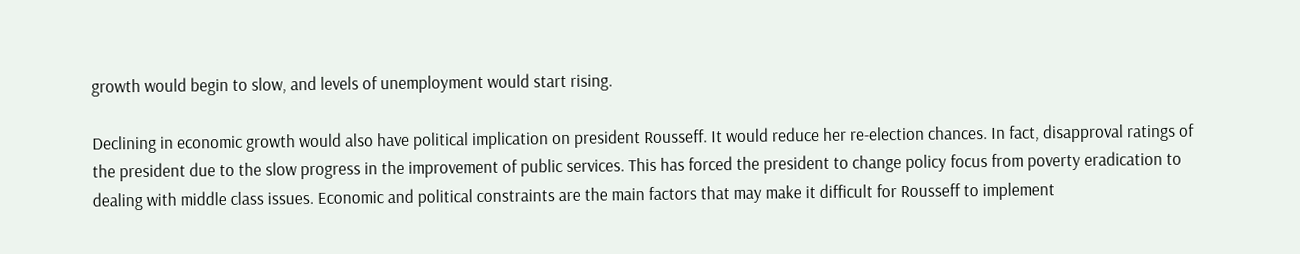growth would begin to slow, and levels of unemployment would start rising.

Declining in economic growth would also have political implication on president Rousseff. It would reduce her re-election chances. In fact, disapproval ratings of the president due to the slow progress in the improvement of public services. This has forced the president to change policy focus from poverty eradication to dealing with middle class issues. Economic and political constraints are the main factors that may make it difficult for Rousseff to implement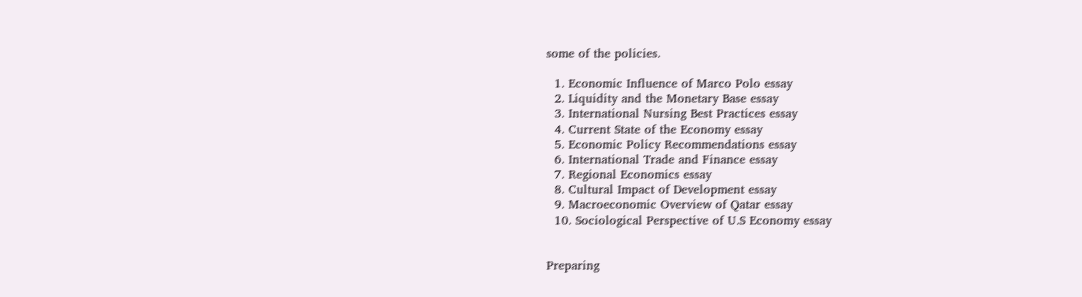some of the policies.

  1. Economic Influence of Marco Polo essay
  2. Liquidity and the Monetary Base essay
  3. International Nursing Best Practices essay
  4. Current State of the Economy essay
  5. Economic Policy Recommendations essay
  6. International Trade and Finance essay
  7. Regional Economics essay
  8. Cultural Impact of Development essay
  9. Macroeconomic Overview of Qatar essay
  10. Sociological Perspective of U.S Economy essay


Preparing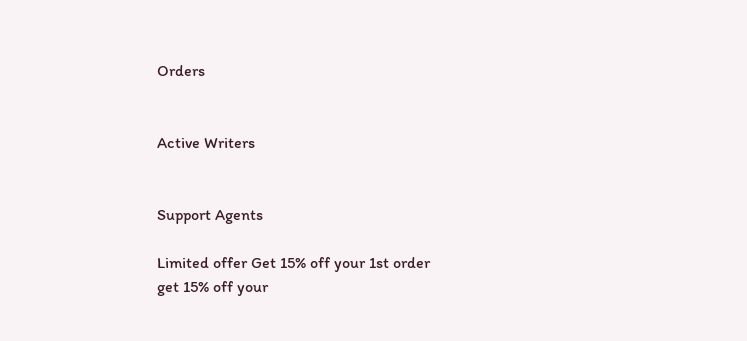Orders


Active Writers


Support Agents

Limited offer Get 15% off your 1st order
get 15% off your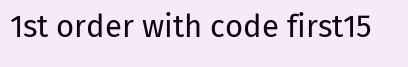1st order with code first15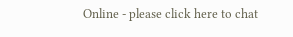Online - please click here to chat